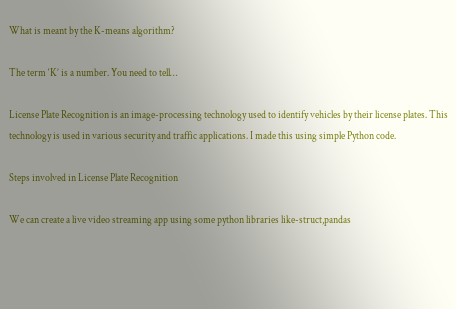What is meant by the K-means algorithm?

The term ‘K’ is a number. You need to tell…

License Plate Recognition is an image-processing technology used to identify vehicles by their license plates. This technology is used in various security and traffic applications. I made this using simple Python code.

Steps involved in License Plate Recognition

We can create a live video streaming app using some python libraries like-struct,pandas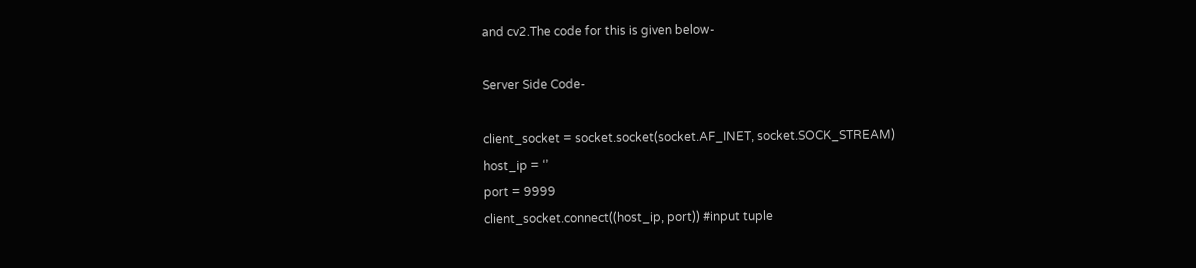and cv2.The code for this is given below-

Server Side Code-

client_socket = socket.socket(socket.AF_INET, socket.SOCK_STREAM)
host_ip = ‘’
port = 9999
client_socket.connect((host_ip, port)) #input tuple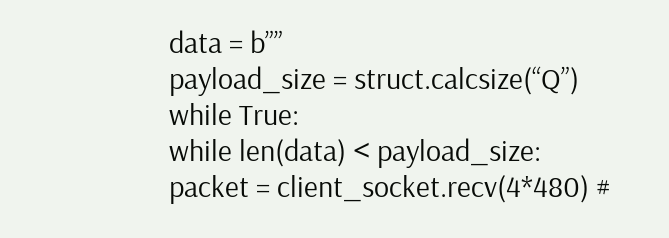data = b””
payload_size = struct.calcsize(“Q”)
while True:
while len(data) < payload_size:
packet = client_socket.recv(4*480) #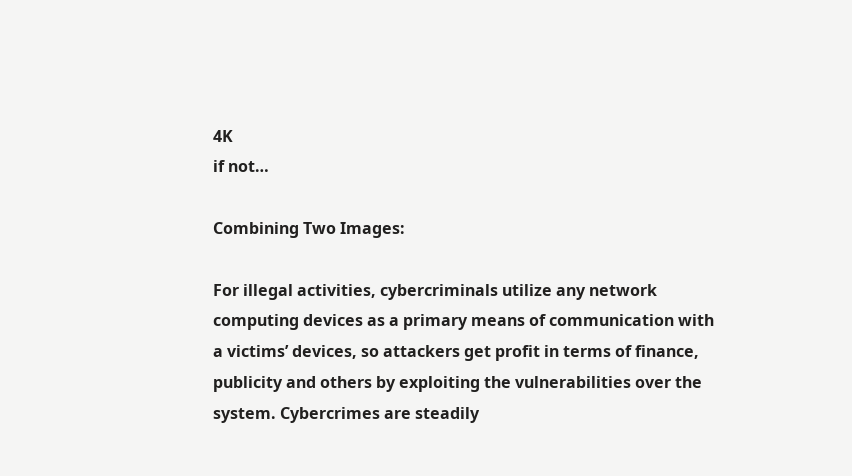4K
if not…

Combining Two Images:

For illegal activities, cybercriminals utilize any network computing devices as a primary means of communication with a victims’ devices, so attackers get profit in terms of finance, publicity and others by exploiting the vulnerabilities over the system. Cybercrimes are steadily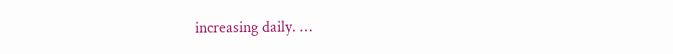increasing daily. …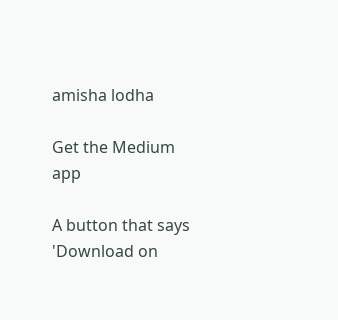amisha lodha

Get the Medium app

A button that says 'Download on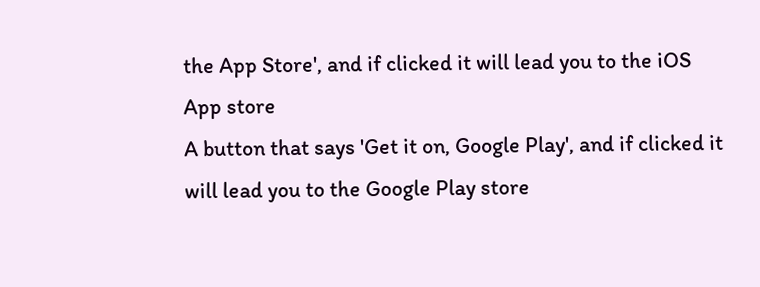the App Store', and if clicked it will lead you to the iOS App store
A button that says 'Get it on, Google Play', and if clicked it will lead you to the Google Play store